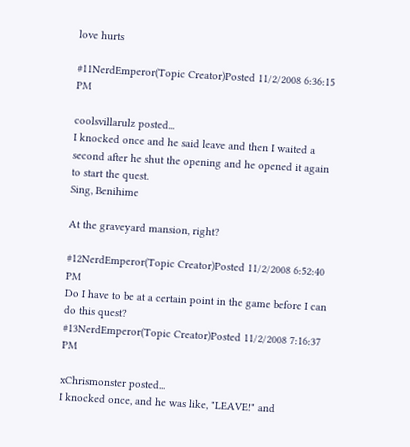love hurts

#11NerdEmperor(Topic Creator)Posted 11/2/2008 6:36:15 PM

coolsvillarulz posted...
I knocked once and he said leave and then I waited a second after he shut the opening and he opened it again to start the quest.
Sing, Benihime

At the graveyard mansion, right?

#12NerdEmperor(Topic Creator)Posted 11/2/2008 6:52:40 PM
Do I have to be at a certain point in the game before I can do this quest?
#13NerdEmperor(Topic Creator)Posted 11/2/2008 7:16:37 PM

xChrismonster posted...
I knocked once, and he was like, "LEAVE!" and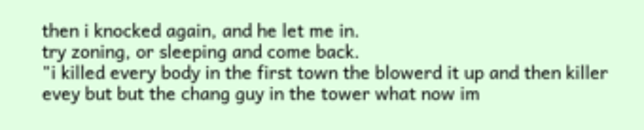then i knocked again, and he let me in.
try zoning, or sleeping and come back.
"i killed every body in the first town the blowerd it up and then killer evey but but the chang guy in the tower what now im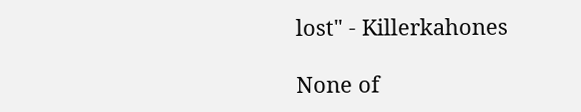lost" - Killerkahones

None of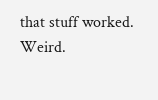that stuff worked. Weird.